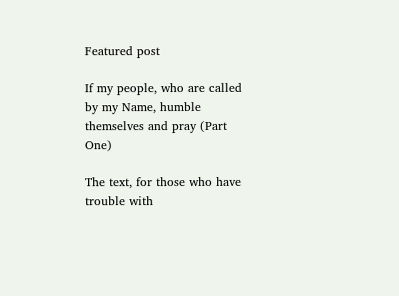Featured post

If my people, who are called by my Name, humble themselves and pray (Part One)

The text, for those who have trouble with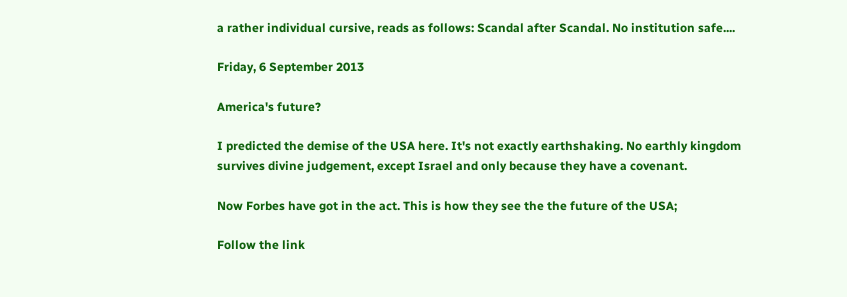a rather individual cursive, reads as follows: Scandal after Scandal. No institution safe....

Friday, 6 September 2013

America's future?

I predicted the demise of the USA here. It's not exactly earthshaking. No earthly kingdom survives divine judgement, except Israel and only because they have a covenant.

Now Forbes have got in the act. This is how they see the the future of the USA;

Follow the link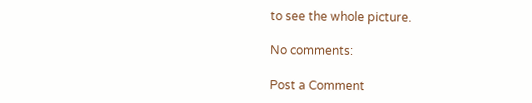to see the whole picture.

No comments:

Post a Comment